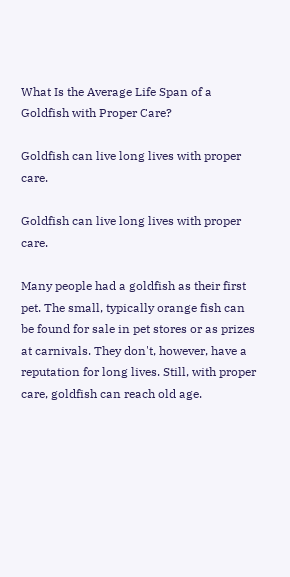What Is the Average Life Span of a Goldfish with Proper Care?

Goldfish can live long lives with proper care.

Goldfish can live long lives with proper care.

Many people had a goldfish as their first pet. The small, typically orange fish can be found for sale in pet stores or as prizes at carnivals. They don't, however, have a reputation for long lives. Still, with proper care, goldfish can reach old age.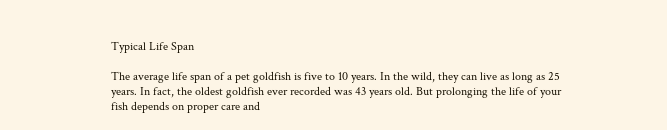Typical Life Span

The average life span of a pet goldfish is five to 10 years. In the wild, they can live as long as 25 years. In fact, the oldest goldfish ever recorded was 43 years old. But prolonging the life of your fish depends on proper care and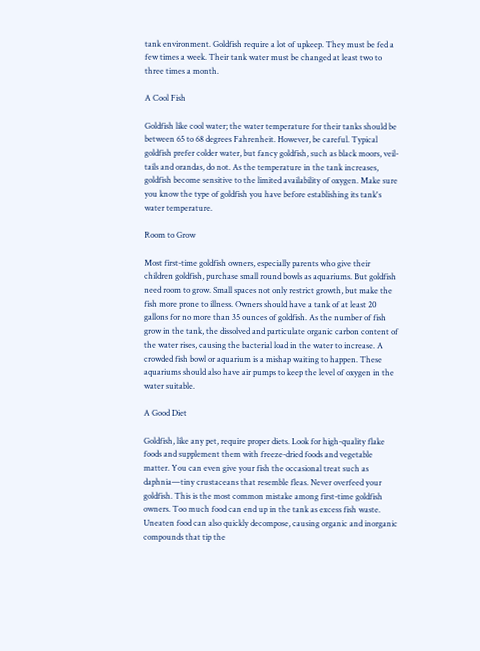tank environment. Goldfish require a lot of upkeep. They must be fed a few times a week. Their tank water must be changed at least two to three times a month.

A Cool Fish

Goldfish like cool water; the water temperature for their tanks should be between 65 to 68 degrees Fahrenheit. However, be careful. Typical goldfish prefer colder water, but fancy goldfish, such as black moors, veil-tails and orandas, do not. As the temperature in the tank increases, goldfish become sensitive to the limited availability of oxygen. Make sure you know the type of goldfish you have before establishing its tank's water temperature.

Room to Grow

Most first-time goldfish owners, especially parents who give their children goldfish, purchase small round bowls as aquariums. But goldfish need room to grow. Small spaces not only restrict growth, but make the fish more prone to illness. Owners should have a tank of at least 20 gallons for no more than 35 ounces of goldfish. As the number of fish grow in the tank, the dissolved and particulate organic carbon content of the water rises, causing the bacterial load in the water to increase. A crowded fish bowl or aquarium is a mishap waiting to happen. These aquariums should also have air pumps to keep the level of oxygen in the water suitable.

A Good Diet

Goldfish, like any pet, require proper diets. Look for high-quality flake foods and supplement them with freeze-dried foods and vegetable matter. You can even give your fish the occasional treat such as daphnia—tiny crustaceans that resemble fleas. Never overfeed your goldfish. This is the most common mistake among first-time goldfish owners. Too much food can end up in the tank as excess fish waste. Uneaten food can also quickly decompose, causing organic and inorganic compounds that tip the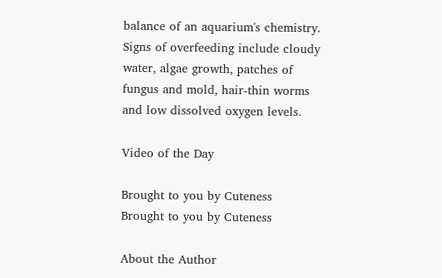balance of an aquarium's chemistry. Signs of overfeeding include cloudy water, algae growth, patches of fungus and mold, hair-thin worms and low dissolved oxygen levels.

Video of the Day

Brought to you by Cuteness
Brought to you by Cuteness

About the Author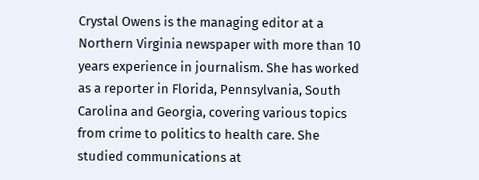Crystal Owens is the managing editor at a Northern Virginia newspaper with more than 10 years experience in journalism. She has worked as a reporter in Florida, Pennsylvania, South Carolina and Georgia, covering various topics from crime to politics to health care. She studied communications at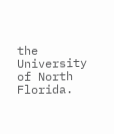the University of North Florida.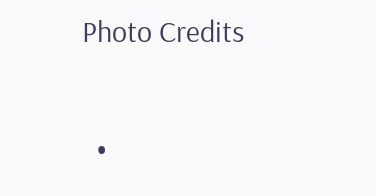Photo Credits

  •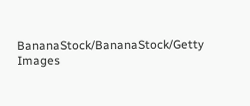BananaStock/BananaStock/Getty Images